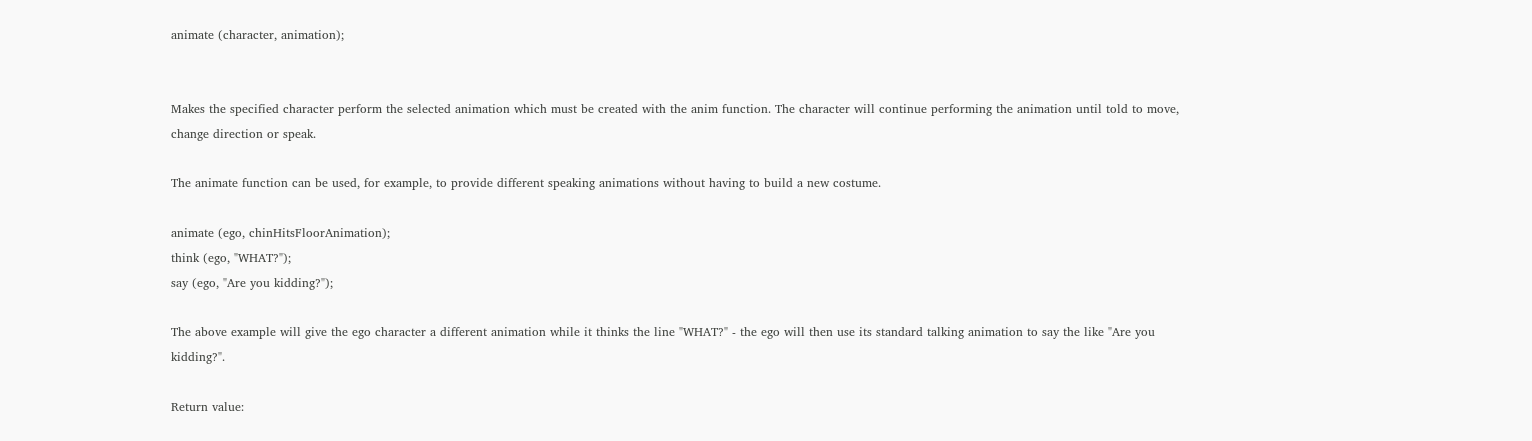animate (character, animation);


Makes the specified character perform the selected animation which must be created with the anim function. The character will continue performing the animation until told to move, change direction or speak.

The animate function can be used, for example, to provide different speaking animations without having to build a new costume.

animate (ego, chinHitsFloorAnimation);
think (ego, "WHAT?");
say (ego, "Are you kidding?");

The above example will give the ego character a different animation while it thinks the line "WHAT?" - the ego will then use its standard talking animation to say the like "Are you kidding?".

Return value: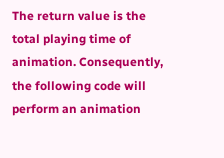The return value is the total playing time of animation. Consequently, the following code will perform an animation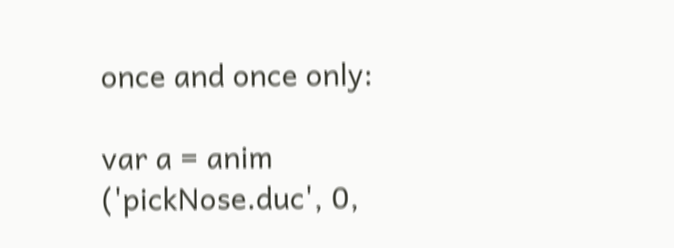once and once only:

var a = anim ('pickNose.duc', 0,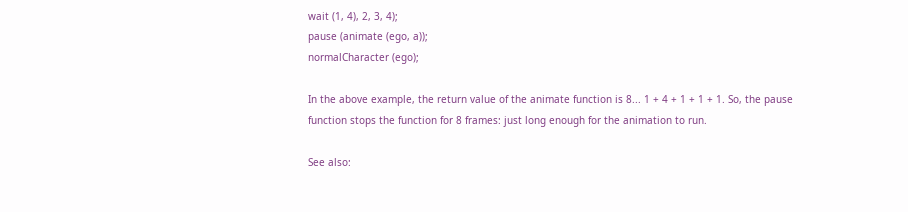wait (1, 4), 2, 3, 4);
pause (animate (ego, a));
normalCharacter (ego);

In the above example, the return value of the animate function is 8... 1 + 4 + 1 + 1 + 1. So, the pause function stops the function for 8 frames: just long enough for the animation to run.

See also: